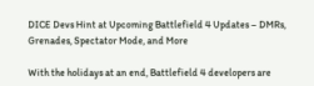DICE Devs Hint at Upcoming Battlefield 4 Updates – DMRs, Grenades, Spectator Mode, and More

With the holidays at an end, Battlefield 4 developers are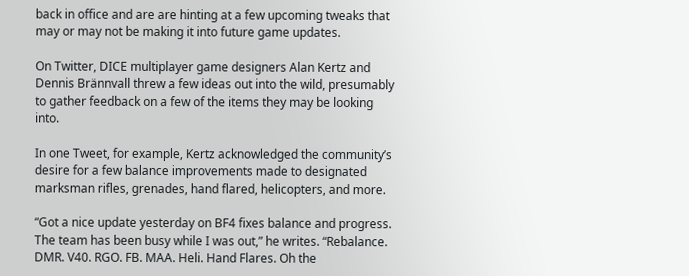back in office and are are hinting at a few upcoming tweaks that may or may not be making it into future game updates.

On Twitter, DICE multiplayer game designers Alan Kertz and Dennis Brännvall threw a few ideas out into the wild, presumably to gather feedback on a few of the items they may be looking into.

In one Tweet, for example, Kertz acknowledged the community’s desire for a few balance improvements made to designated marksman rifles, grenades, hand flared, helicopters, and more.

“Got a nice update yesterday on BF4 fixes balance and progress. The team has been busy while I was out,” he writes. “Rebalance. DMR. V40. RGO. FB. MAA. Heli. Hand Flares. Oh the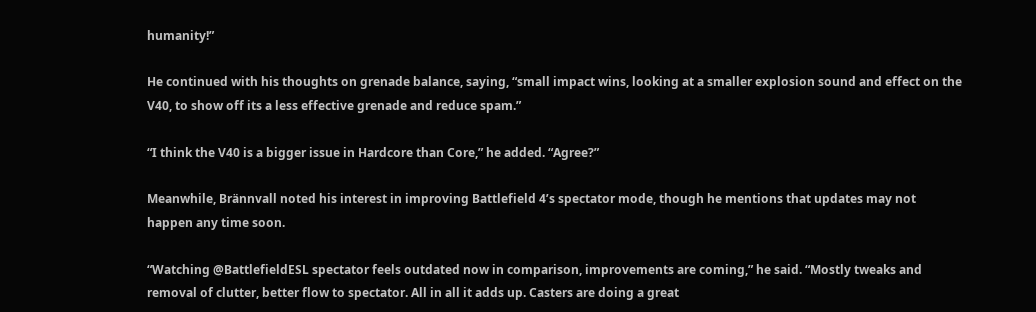humanity!”

He continued with his thoughts on grenade balance, saying, “small impact wins, looking at a smaller explosion sound and effect on the V40, to show off its a less effective grenade and reduce spam.”

“I think the V40 is a bigger issue in Hardcore than Core,” he added. “Agree?”

Meanwhile, Brännvall noted his interest in improving Battlefield 4’s spectator mode, though he mentions that updates may not happen any time soon.

“Watching @BattlefieldESL spectator feels outdated now in comparison, improvements are coming,” he said. “Mostly tweaks and removal of clutter, better flow to spectator. All in all it adds up. Casters are doing a great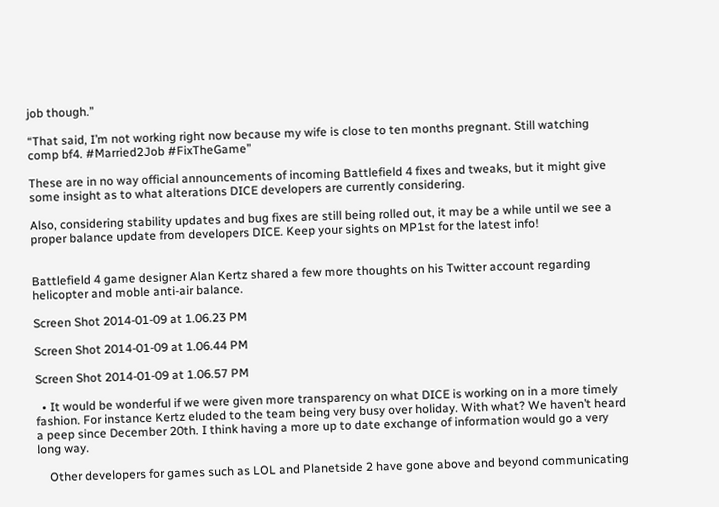job though.”

“That said, I’m not working right now because my wife is close to ten months pregnant. Still watching comp bf4. #Married2Job #FixTheGame”

These are in no way official announcements of incoming Battlefield 4 fixes and tweaks, but it might give some insight as to what alterations DICE developers are currently considering.

Also, considering stability updates and bug fixes are still being rolled out, it may be a while until we see a proper balance update from developers DICE. Keep your sights on MP1st for the latest info!


Battlefield 4 game designer Alan Kertz shared a few more thoughts on his Twitter account regarding helicopter and moble anti-air balance.

Screen Shot 2014-01-09 at 1.06.23 PM

Screen Shot 2014-01-09 at 1.06.44 PM

Screen Shot 2014-01-09 at 1.06.57 PM

  • It would be wonderful if we were given more transparency on what DICE is working on in a more timely fashion. For instance Kertz eluded to the team being very busy over holiday. With what? We haven’t heard a peep since December 20th. I think having a more up to date exchange of information would go a very long way.

    Other developers for games such as LOL and Planetside 2 have gone above and beyond communicating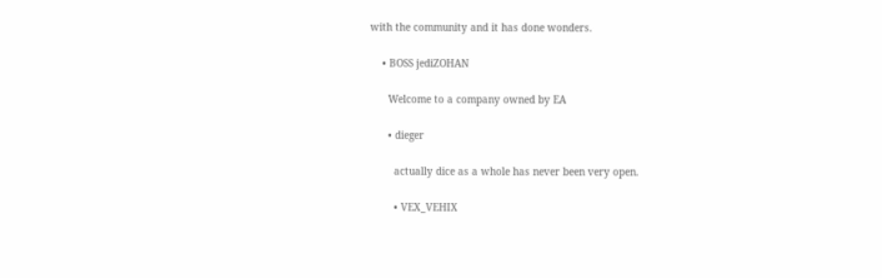with the community and it has done wonders.

    • BOSS jediZOHAN

      Welcome to a company owned by EA

      • dieger

        actually dice as a whole has never been very open.

        • VEX_VEHIX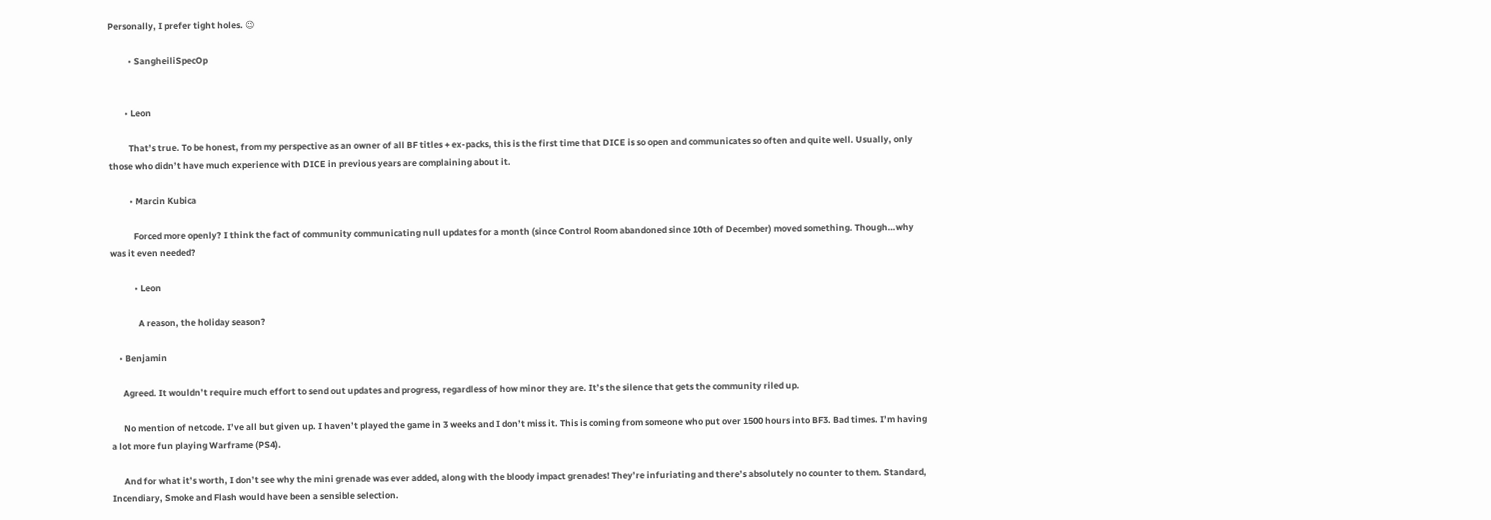Personally, I prefer tight holes. 😉

          • SangheiliSpecOp


        • Leon

          That’s true. To be honest, from my perspective as an owner of all BF titles + ex-packs, this is the first time that DICE is so open and communicates so often and quite well. Usually, only those who didn’t have much experience with DICE in previous years are complaining about it.

          • Marcin Kubica

            Forced more openly? I think the fact of community communicating null updates for a month (since Control Room abandoned since 10th of December) moved something. Though…why was it even needed?

            • Leon

              A reason, the holiday season?

    • Benjamin

      Agreed. It wouldn’t require much effort to send out updates and progress, regardless of how minor they are. It’s the silence that gets the community riled up.

      No mention of netcode. I’ve all but given up. I haven’t played the game in 3 weeks and I don’t miss it. This is coming from someone who put over 1500 hours into BF3. Bad times. I’m having a lot more fun playing Warframe (PS4).

      And for what it’s worth, I don’t see why the mini grenade was ever added, along with the bloody impact grenades! They’re infuriating and there’s absolutely no counter to them. Standard, Incendiary, Smoke and Flash would have been a sensible selection.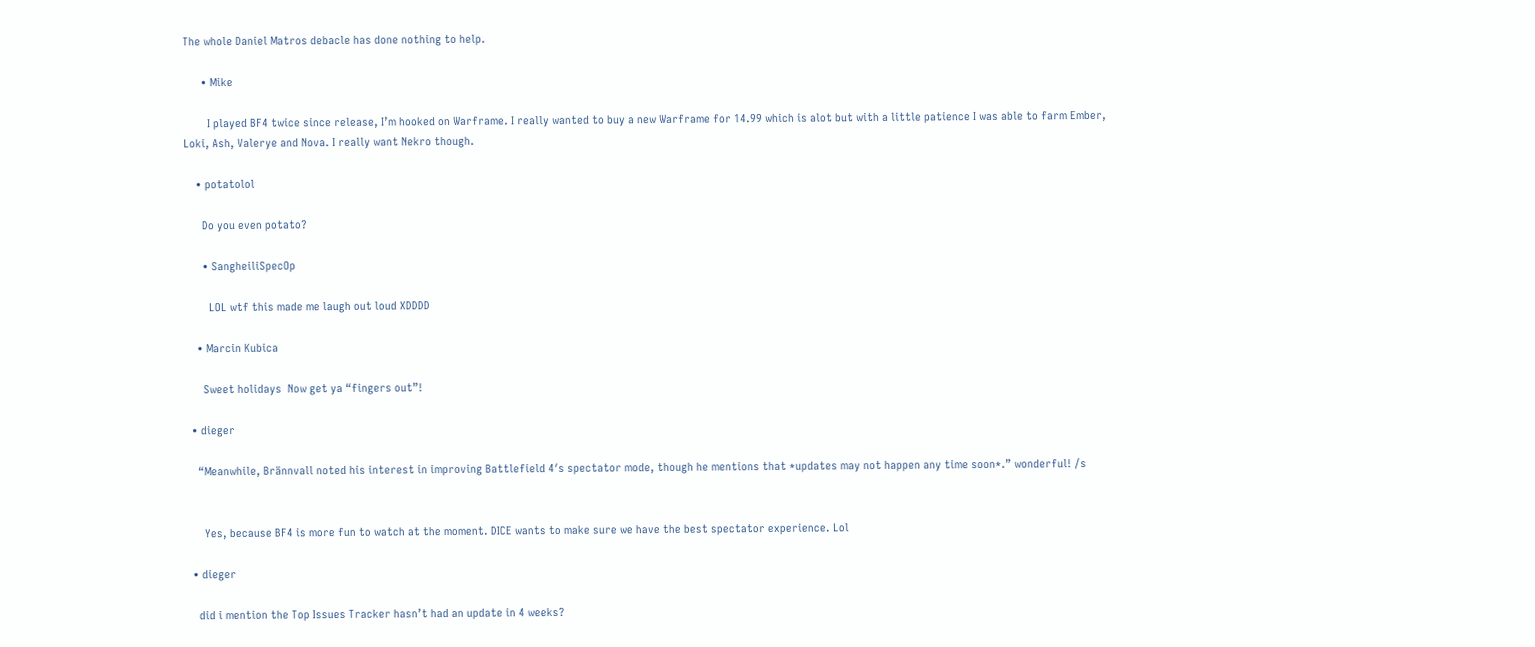The whole Daniel Matros debacle has done nothing to help.

      • Mike

        I played BF4 twice since release, I’m hooked on Warframe. I really wanted to buy a new Warframe for 14.99 which is alot but with a little patience I was able to farm Ember, Loki, Ash, Valerye and Nova. I really want Nekro though.

    • potatolol

      Do you even potato?

      • SangheiliSpecOp

        LOL wtf this made me laugh out loud XDDDD

    • Marcin Kubica

      Sweet holidays  Now get ya “fingers out”!

  • dieger

    “Meanwhile, Brännvall noted his interest in improving Battlefield 4′s spectator mode, though he mentions that *updates may not happen any time soon*.” wonderful! /s


      Yes, because BF4 is more fun to watch at the moment. DICE wants to make sure we have the best spectator experience. Lol

  • dieger

    did i mention the Top Issues Tracker hasn’t had an update in 4 weeks?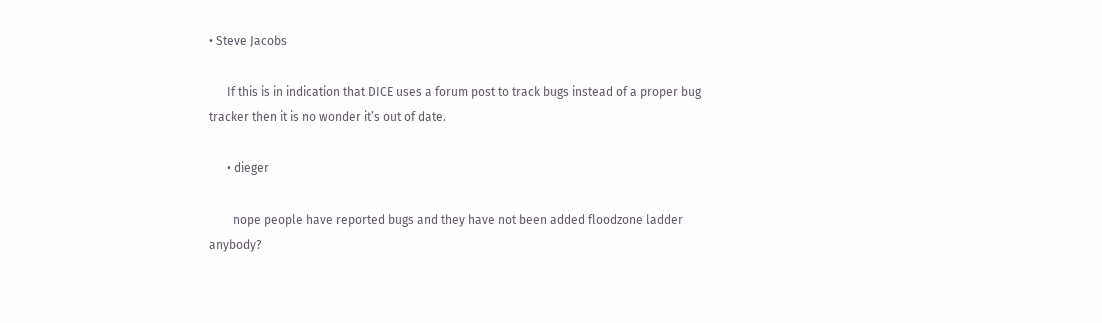• Steve Jacobs

      If this is in indication that DICE uses a forum post to track bugs instead of a proper bug tracker then it is no wonder it’s out of date.

      • dieger

        nope people have reported bugs and they have not been added floodzone ladder anybody?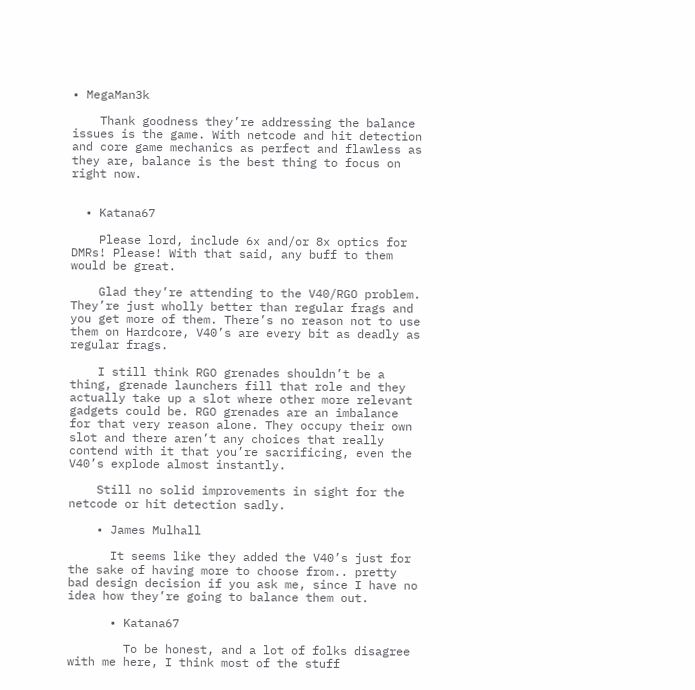• MegaMan3k

    Thank goodness they’re addressing the balance issues is the game. With netcode and hit detection and core game mechanics as perfect and flawless as they are, balance is the best thing to focus on right now.


  • Katana67

    Please lord, include 6x and/or 8x optics for DMRs! Please! With that said, any buff to them would be great.

    Glad they’re attending to the V40/RGO problem. They’re just wholly better than regular frags and you get more of them. There’s no reason not to use them on Hardcore, V40’s are every bit as deadly as regular frags.

    I still think RGO grenades shouldn’t be a thing, grenade launchers fill that role and they actually take up a slot where other more relevant gadgets could be. RGO grenades are an imbalance for that very reason alone. They occupy their own slot and there aren’t any choices that really contend with it that you’re sacrificing, even the V40’s explode almost instantly.

    Still no solid improvements in sight for the netcode or hit detection sadly.

    • James Mulhall

      It seems like they added the V40’s just for the sake of having more to choose from.. pretty bad design decision if you ask me, since I have no idea how they’re going to balance them out.

      • Katana67

        To be honest, and a lot of folks disagree with me here, I think most of the stuff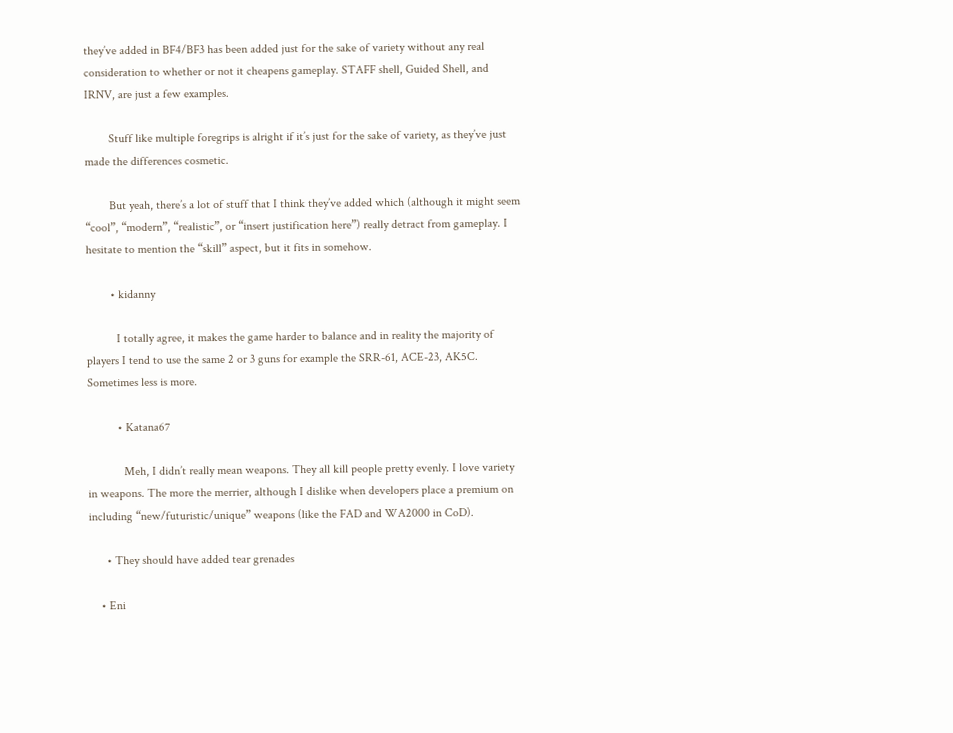they’ve added in BF4/BF3 has been added just for the sake of variety without any real consideration to whether or not it cheapens gameplay. STAFF shell, Guided Shell, and IRNV, are just a few examples.

        Stuff like multiple foregrips is alright if it’s just for the sake of variety, as they’ve just made the differences cosmetic.

        But yeah, there’s a lot of stuff that I think they’ve added which (although it might seem “cool”, “modern”, “realistic”, or “insert justification here”) really detract from gameplay. I hesitate to mention the “skill” aspect, but it fits in somehow.

        • kidanny

          I totally agree, it makes the game harder to balance and in reality the majority of players I tend to use the same 2 or 3 guns for example the SRR-61, ACE-23, AK5C. Sometimes less is more.

          • Katana67

            Meh, I didn’t really mean weapons. They all kill people pretty evenly. I love variety in weapons. The more the merrier, although I dislike when developers place a premium on including “new/futuristic/unique” weapons (like the FAD and WA2000 in CoD).

      • They should have added tear grenades

    • Eni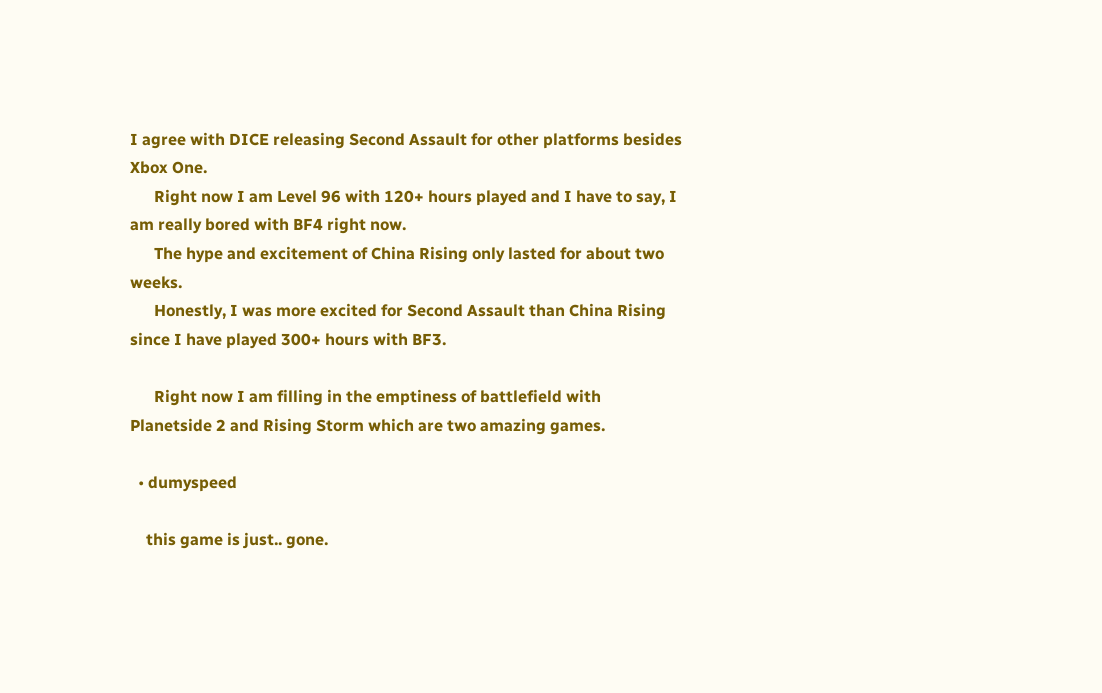I agree with DICE releasing Second Assault for other platforms besides Xbox One.
      Right now I am Level 96 with 120+ hours played and I have to say, I am really bored with BF4 right now.
      The hype and excitement of China Rising only lasted for about two weeks.
      Honestly, I was more excited for Second Assault than China Rising since I have played 300+ hours with BF3.

      Right now I am filling in the emptiness of battlefield with Planetside 2 and Rising Storm which are two amazing games.

  • dumyspeed

    this game is just.. gone.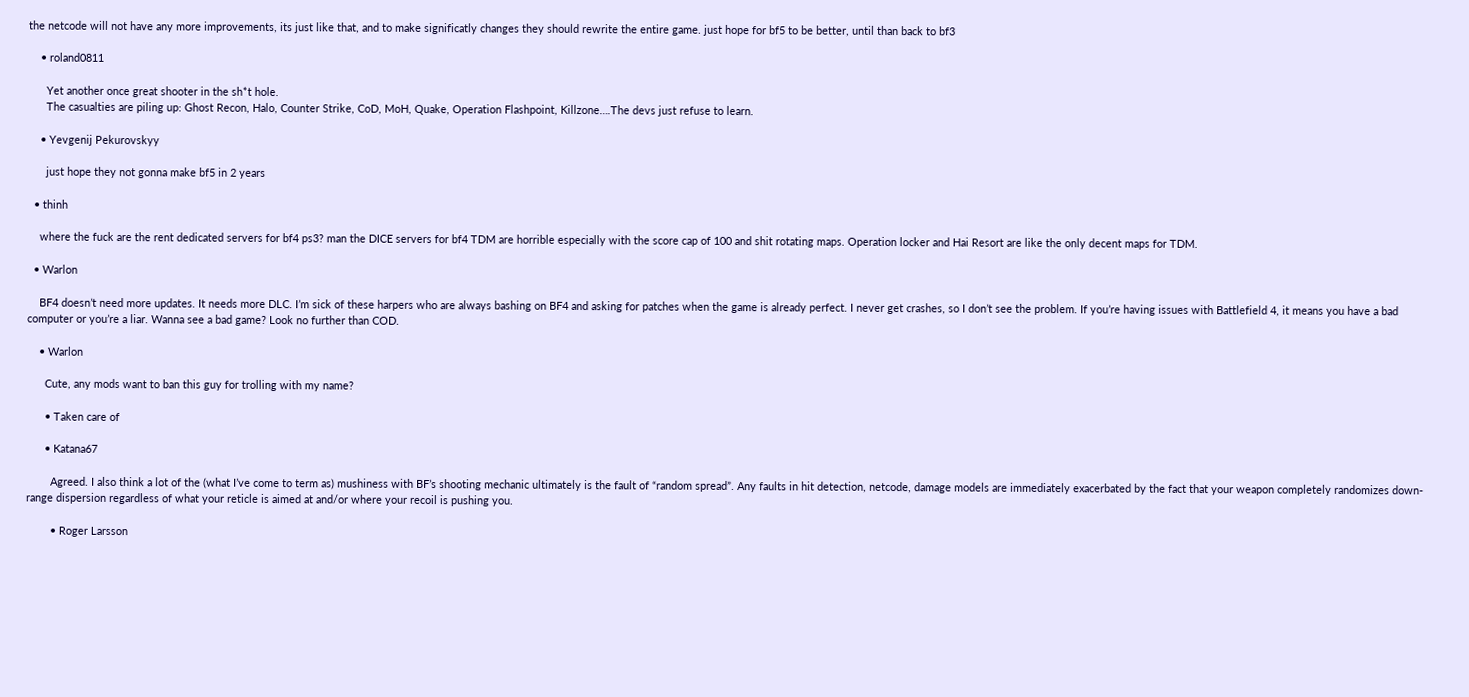the netcode will not have any more improvements, its just like that, and to make significatly changes they should rewrite the entire game. just hope for bf5 to be better, until than back to bf3

    • roland0811

      Yet another once great shooter in the sh*t hole.
      The casualties are piling up: Ghost Recon, Halo, Counter Strike, CoD, MoH, Quake, Operation Flashpoint, Killzone….The devs just refuse to learn.

    • Yevgenij Pekurovskyy

      just hope they not gonna make bf5 in 2 years

  • thinh

    where the fuck are the rent dedicated servers for bf4 ps3? man the DICE servers for bf4 TDM are horrible especially with the score cap of 100 and shit rotating maps. Operation locker and Hai Resort are like the only decent maps for TDM.

  • Warlon

    BF4 doesn’t need more updates. It needs more DLC. I’m sick of these harpers who are always bashing on BF4 and asking for patches when the game is already perfect. I never get crashes, so I don’t see the problem. If you’re having issues with Battlefield 4, it means you have a bad computer or you’re a liar. Wanna see a bad game? Look no further than COD.

    • Warlon

      Cute, any mods want to ban this guy for trolling with my name?

      • Taken care of

      • Katana67

        Agreed. I also think a lot of the (what I’ve come to term as) mushiness with BF’s shooting mechanic ultimately is the fault of “random spread”. Any faults in hit detection, netcode, damage models are immediately exacerbated by the fact that your weapon completely randomizes down-range dispersion regardless of what your reticle is aimed at and/or where your recoil is pushing you.

        • Roger Larsson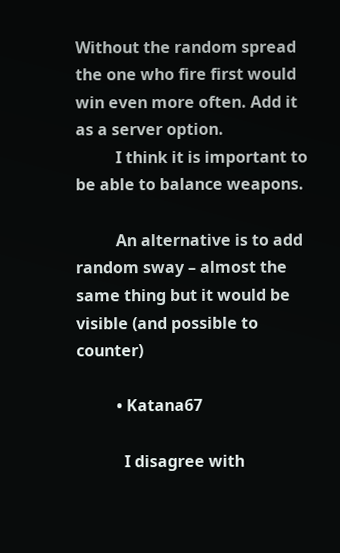Without the random spread the one who fire first would win even more often. Add it as a server option.
          I think it is important to be able to balance weapons.

          An alternative is to add random sway – almost the same thing but it would be visible (and possible to counter)

          • Katana67

            I disagree with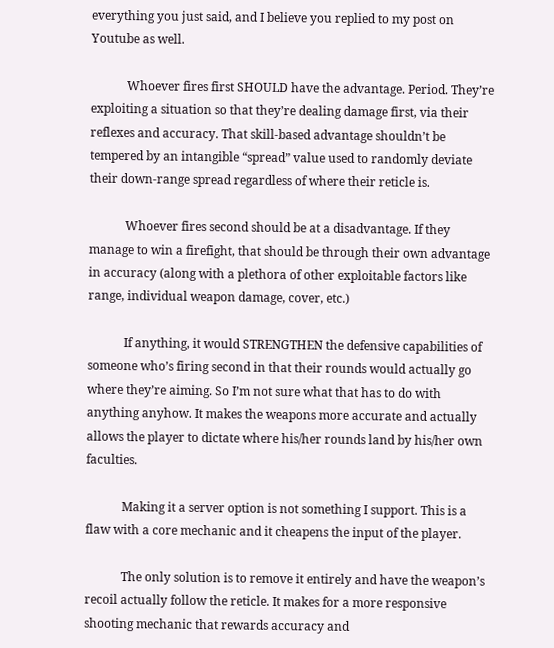everything you just said, and I believe you replied to my post on Youtube as well.

            Whoever fires first SHOULD have the advantage. Period. They’re exploiting a situation so that they’re dealing damage first, via their reflexes and accuracy. That skill-based advantage shouldn’t be tempered by an intangible “spread” value used to randomly deviate their down-range spread regardless of where their reticle is.

            Whoever fires second should be at a disadvantage. If they manage to win a firefight, that should be through their own advantage in accuracy (along with a plethora of other exploitable factors like range, individual weapon damage, cover, etc.)

            If anything, it would STRENGTHEN the defensive capabilities of someone who’s firing second in that their rounds would actually go where they’re aiming. So I’m not sure what that has to do with anything anyhow. It makes the weapons more accurate and actually allows the player to dictate where his/her rounds land by his/her own faculties.

            Making it a server option is not something I support. This is a flaw with a core mechanic and it cheapens the input of the player.

            The only solution is to remove it entirely and have the weapon’s recoil actually follow the reticle. It makes for a more responsive shooting mechanic that rewards accuracy and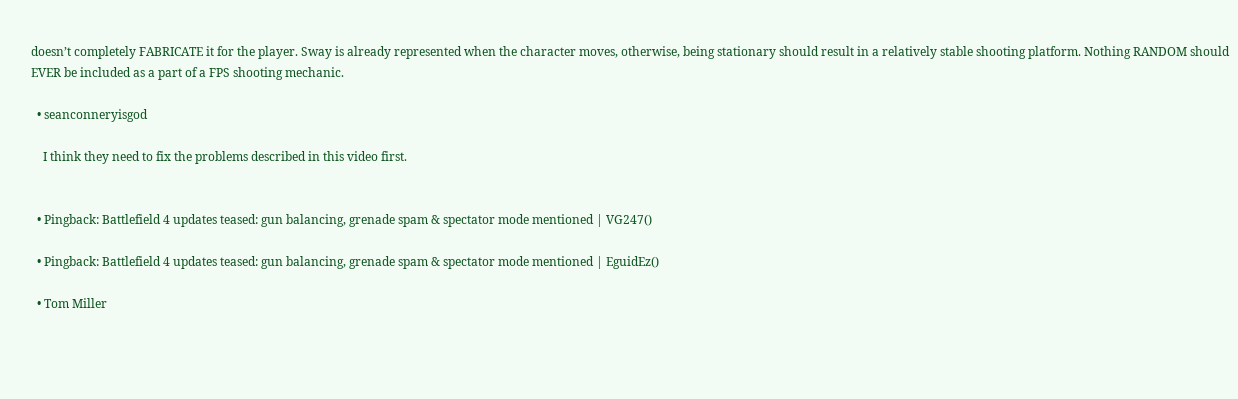doesn’t completely FABRICATE it for the player. Sway is already represented when the character moves, otherwise, being stationary should result in a relatively stable shooting platform. Nothing RANDOM should EVER be included as a part of a FPS shooting mechanic.

  • seanconneryisgod

    I think they need to fix the problems described in this video first.


  • Pingback: Battlefield 4 updates teased: gun balancing, grenade spam & spectator mode mentioned | VG247()

  • Pingback: Battlefield 4 updates teased: gun balancing, grenade spam & spectator mode mentioned | EguidEz()

  • Tom Miller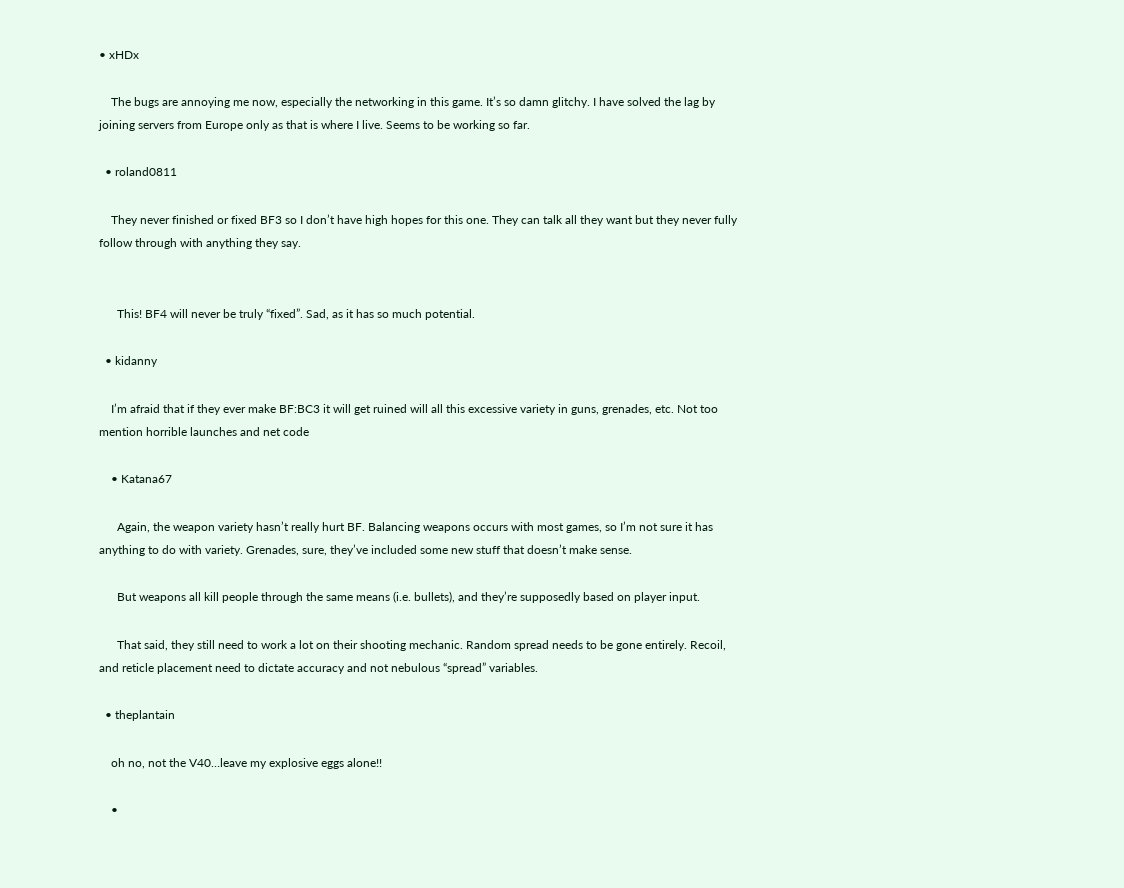• xHDx

    The bugs are annoying me now, especially the networking in this game. It’s so damn glitchy. I have solved the lag by joining servers from Europe only as that is where I live. Seems to be working so far.

  • roland0811

    They never finished or fixed BF3 so I don’t have high hopes for this one. They can talk all they want but they never fully follow through with anything they say.


      This! BF4 will never be truly “fixed”. Sad, as it has so much potential.

  • kidanny

    I’m afraid that if they ever make BF:BC3 it will get ruined will all this excessive variety in guns, grenades, etc. Not too mention horrible launches and net code

    • Katana67

      Again, the weapon variety hasn’t really hurt BF. Balancing weapons occurs with most games, so I’m not sure it has anything to do with variety. Grenades, sure, they’ve included some new stuff that doesn’t make sense.

      But weapons all kill people through the same means (i.e. bullets), and they’re supposedly based on player input.

      That said, they still need to work a lot on their shooting mechanic. Random spread needs to be gone entirely. Recoil, and reticle placement need to dictate accuracy and not nebulous “spread” variables.

  • theplantain

    oh no, not the V40…leave my explosive eggs alone!!

    •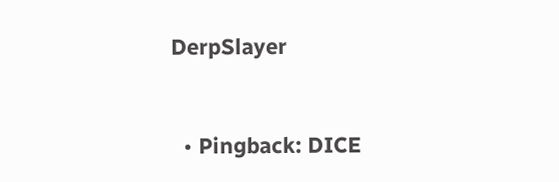DerpSlayer


  • Pingback: DICE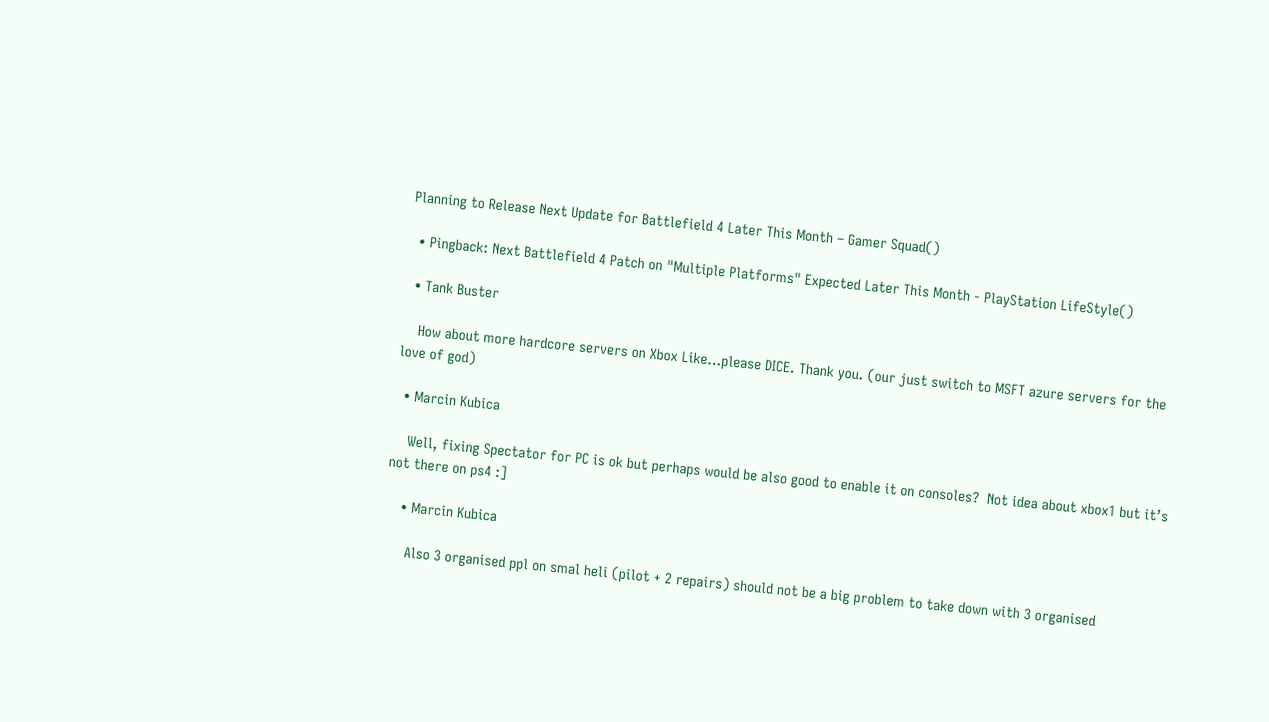Planning to Release Next Update for Battlefield 4 Later This Month – Gamer Squad()

  • Pingback: Next Battlefield 4 Patch on "Multiple Platforms" Expected Later This Month - PlayStation LifeStyle()

  • Tank Buster

    How about more hardcore servers on Xbox Like…please DICE. Thank you. (our just switch to MSFT azure servers for the love of god)

  • Marcin Kubica

    Well, fixing Spectator for PC is ok but perhaps would be also good to enable it on consoles?  Not idea about xbox1 but it’s not there on ps4 :]

    • Marcin Kubica

      Also 3 organised ppl on smal heli (pilot + 2 repairs) should not be a big problem to take down with 3 organised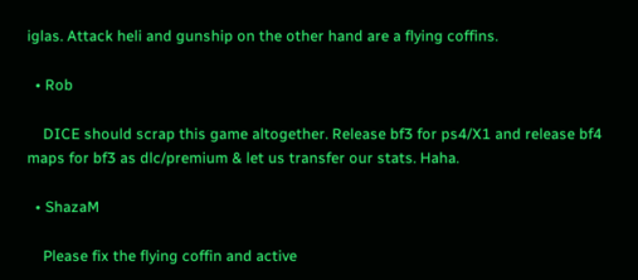iglas. Attack heli and gunship on the other hand are a flying coffins.

  • Rob

    DICE should scrap this game altogether. Release bf3 for ps4/X1 and release bf4 maps for bf3 as dlc/premium & let us transfer our stats. Haha.

  • ShazaM

    Please fix the flying coffin and active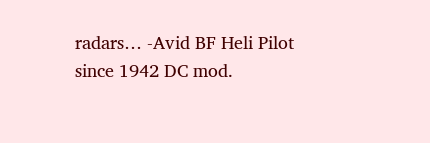radars… -Avid BF Heli Pilot since 1942 DC mod.